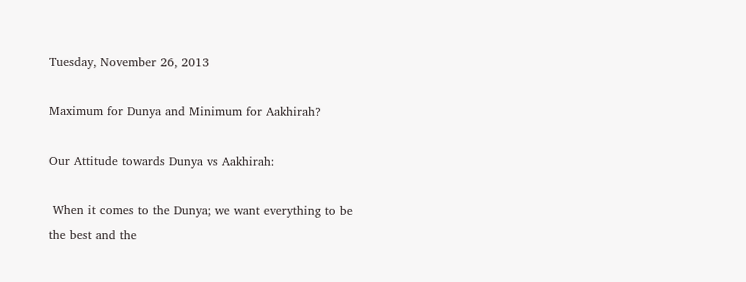Tuesday, November 26, 2013

Maximum for Dunya and Minimum for Aakhirah?

Our Attitude towards Dunya vs Aakhirah:

 When it comes to the Dunya; we want everything to be the best and the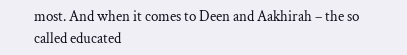most. And when it comes to Deen and Aakhirah – the so called educated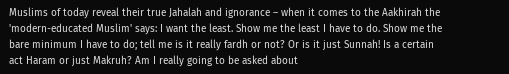Muslims of today reveal their true Jahalah and ignorance – when it comes to the Aakhirah the 'modern-educated Muslim' says: I want the least. Show me the least I have to do. Show me the bare minimum I have to do; tell me is it really fardh or not? Or is it just Sunnah! Is a certain act Haram or just Makruh? Am I really going to be asked about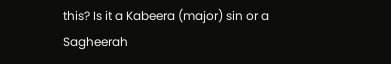this? Is it a Kabeera (major) sin or a Sagheerah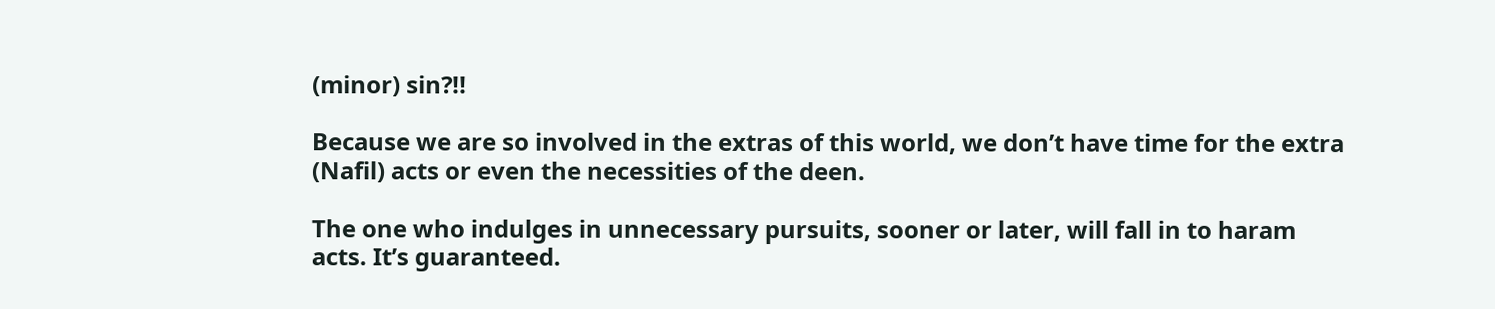(minor) sin?!!

Because we are so involved in the extras of this world, we don’t have time for the extra (Nafil) acts or even the necessities of the deen.

The one who indulges in unnecessary pursuits, sooner or later, will fall in to haram acts. It’s guaranteed.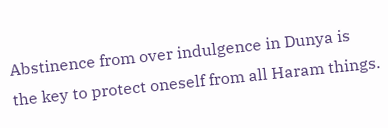Abstinence from over indulgence in Dunya is the key to protect oneself from all Haram things.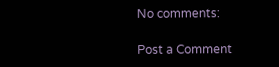No comments:

Post a Comment